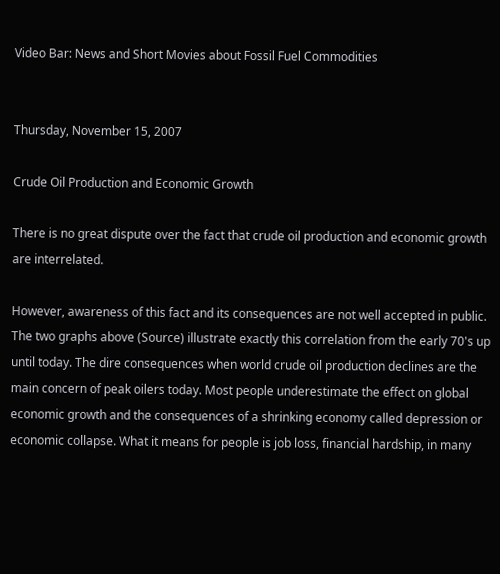Video Bar: News and Short Movies about Fossil Fuel Commodities


Thursday, November 15, 2007

Crude Oil Production and Economic Growth

There is no great dispute over the fact that crude oil production and economic growth are interrelated.

However, awareness of this fact and its consequences are not well accepted in public. The two graphs above (Source) illustrate exactly this correlation from the early 70's up until today. The dire consequences when world crude oil production declines are the main concern of peak oilers today. Most people underestimate the effect on global economic growth and the consequences of a shrinking economy called depression or economic collapse. What it means for people is job loss, financial hardship, in many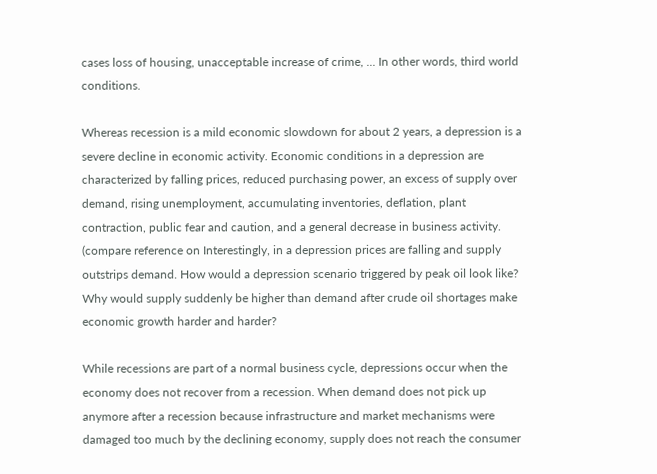cases loss of housing, unacceptable increase of crime, ... In other words, third world conditions.

Whereas recession is a mild economic slowdown for about 2 years, a depression is a severe decline in economic activity. Economic conditions in a depression are characterized by falling prices, reduced purchasing power, an excess of supply over demand, rising unemployment, accumulating inventories, deflation, plant contraction, public fear and caution, and a general decrease in business activity. (compare reference on Interestingly, in a depression prices are falling and supply outstrips demand. How would a depression scenario triggered by peak oil look like? Why would supply suddenly be higher than demand after crude oil shortages make economic growth harder and harder?

While recessions are part of a normal business cycle, depressions occur when the economy does not recover from a recession. When demand does not pick up anymore after a recession because infrastructure and market mechanisms were damaged too much by the declining economy, supply does not reach the consumer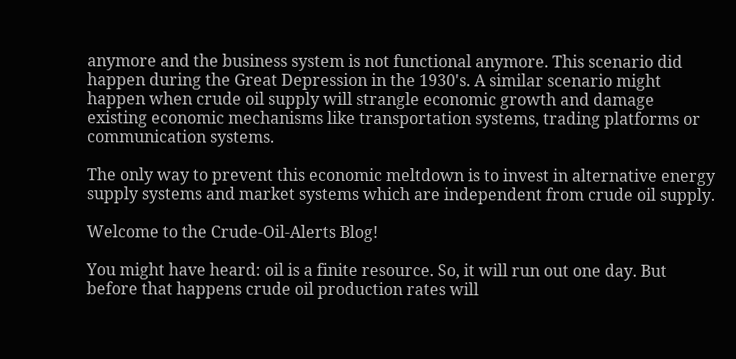anymore and the business system is not functional anymore. This scenario did happen during the Great Depression in the 1930's. A similar scenario might happen when crude oil supply will strangle economic growth and damage existing economic mechanisms like transportation systems, trading platforms or communication systems.

The only way to prevent this economic meltdown is to invest in alternative energy supply systems and market systems which are independent from crude oil supply.

Welcome to the Crude-Oil-Alerts Blog!

You might have heard: oil is a finite resource. So, it will run out one day. But before that happens crude oil production rates will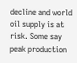decline and world oil supply is at risk. Some say peak production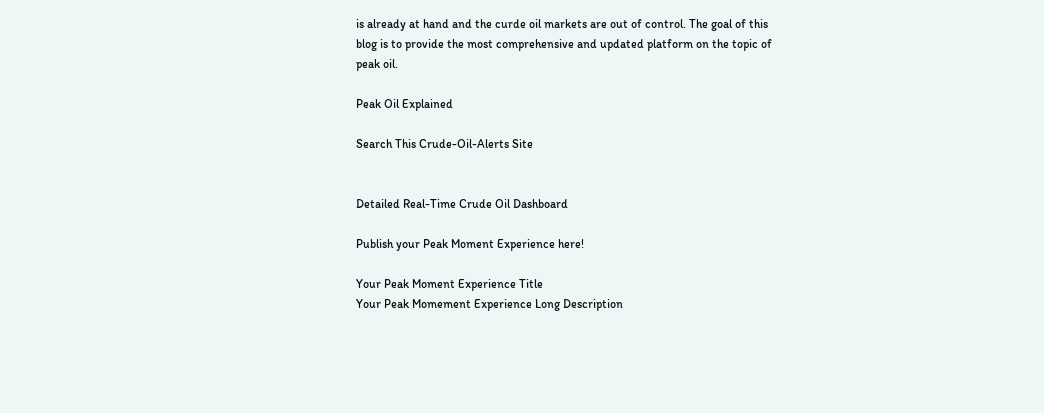is already at hand and the curde oil markets are out of control. The goal of this blog is to provide the most comprehensive and updated platform on the topic of peak oil.

Peak Oil Explained

Search This Crude-Oil-Alerts Site


Detailed Real-Time Crude Oil Dashboard

Publish your Peak Moment Experience here!

Your Peak Moment Experience Title
Your Peak Momement Experience Long Description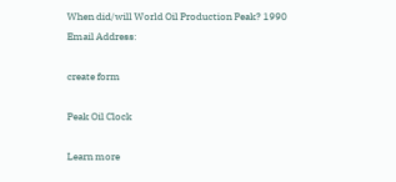When did/will World Oil Production Peak? 1990
Email Address:

create form

Peak Oil Clock

Learn more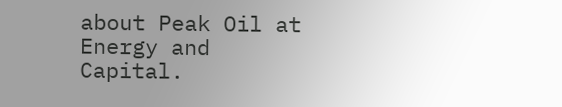about Peak Oil at Energy and Capital.